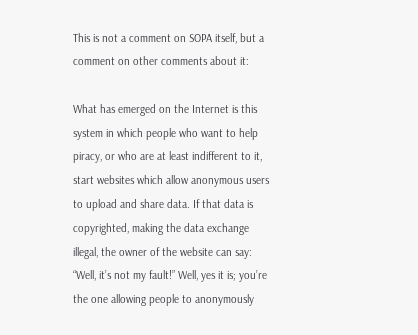This is not a comment on SOPA itself, but a comment on other comments about it:

What has emerged on the Internet is this system in which people who want to help piracy, or who are at least indifferent to it, start websites which allow anonymous users to upload and share data. If that data is copyrighted, making the data exchange illegal, the owner of the website can say: “Well, it’s not my fault!” Well, yes it is; you’re the one allowing people to anonymously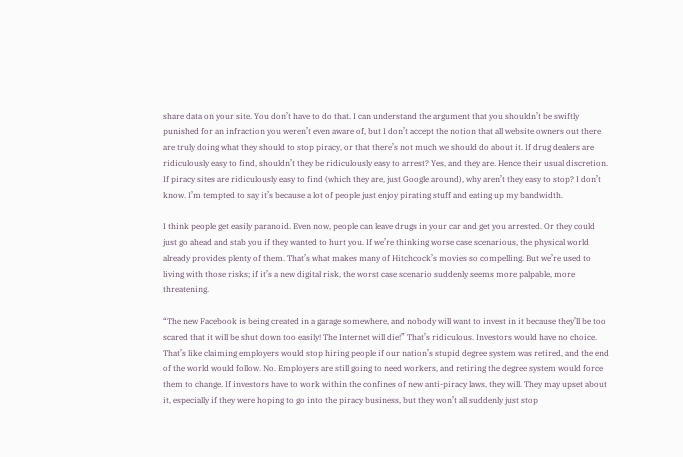share data on your site. You don’t have to do that. I can understand the argument that you shouldn’t be swiftly punished for an infraction you weren’t even aware of, but I don’t accept the notion that all website owners out there are truly doing what they should to stop piracy, or that there’s not much we should do about it. If drug dealers are ridiculously easy to find, shouldn’t they be ridiculously easy to arrest? Yes, and they are. Hence their usual discretion. If piracy sites are ridiculously easy to find (which they are, just Google around), why aren’t they easy to stop? I don’t know. I’m tempted to say it’s because a lot of people just enjoy pirating stuff and eating up my bandwidth.

I think people get easily paranoid. Even now, people can leave drugs in your car and get you arrested. Or they could just go ahead and stab you if they wanted to hurt you. If we’re thinking worse case scenarious, the physical world already provides plenty of them. That’s what makes many of Hitchcock’s movies so compelling. But we’re used to living with those risks; if it’s a new digital risk, the worst case scenario suddenly seems more palpable, more threatening.

“The new Facebook is being created in a garage somewhere, and nobody will want to invest in it because they’ll be too scared that it will be shut down too easily! The Internet will die!” That’s ridiculous. Investors would have no choice. That’s like claiming employers would stop hiring people if our nation’s stupid degree system was retired, and the end of the world would follow. No. Employers are still going to need workers, and retiring the degree system would force them to change. If investors have to work within the confines of new anti-piracy laws, they will. They may upset about it, especially if they were hoping to go into the piracy business, but they won’t all suddenly just stop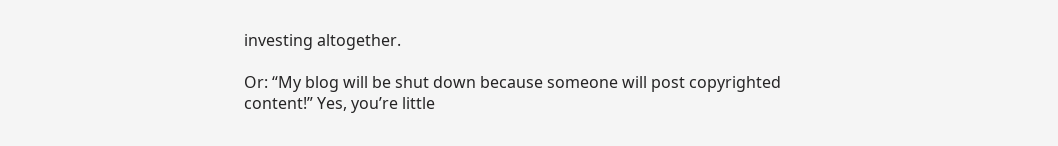investing altogether.

Or: “My blog will be shut down because someone will post copyrighted content!” Yes, you’re little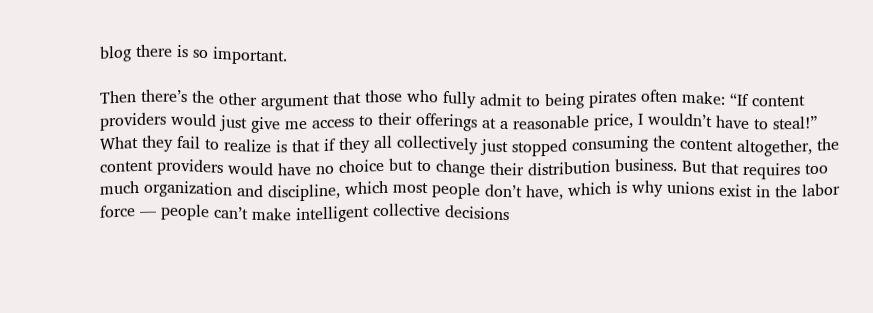blog there is so important.

Then there’s the other argument that those who fully admit to being pirates often make: “If content providers would just give me access to their offerings at a reasonable price, I wouldn’t have to steal!” What they fail to realize is that if they all collectively just stopped consuming the content altogether, the content providers would have no choice but to change their distribution business. But that requires too much organization and discipline, which most people don’t have, which is why unions exist in the labor force — people can’t make intelligent collective decisions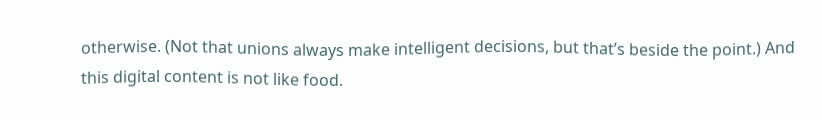otherwise. (Not that unions always make intelligent decisions, but that’s beside the point.) And this digital content is not like food.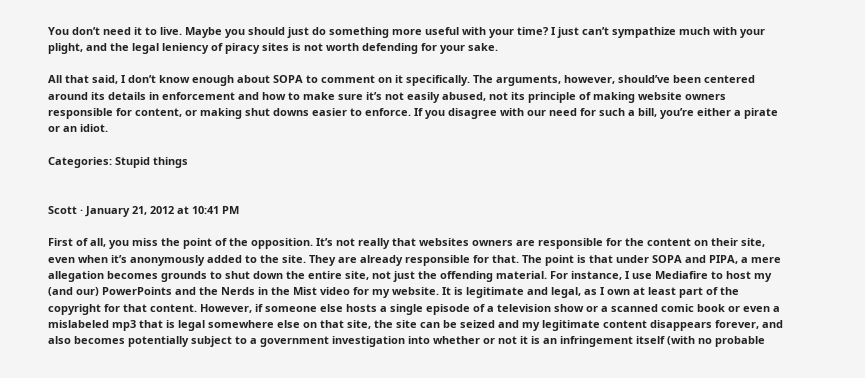You don’t need it to live. Maybe you should just do something more useful with your time? I just can’t sympathize much with your plight, and the legal leniency of piracy sites is not worth defending for your sake.

All that said, I don’t know enough about SOPA to comment on it specifically. The arguments, however, should’ve been centered around its details in enforcement and how to make sure it’s not easily abused, not its principle of making website owners responsible for content, or making shut downs easier to enforce. If you disagree with our need for such a bill, you’re either a pirate or an idiot.

Categories: Stupid things


Scott · January 21, 2012 at 10:41 PM

First of all, you miss the point of the opposition. It’s not really that websites owners are responsible for the content on their site, even when it’s anonymously added to the site. They are already responsible for that. The point is that under SOPA and PIPA, a mere allegation becomes grounds to shut down the entire site, not just the offending material. For instance, I use Mediafire to host my (and our) PowerPoints and the Nerds in the Mist video for my website. It is legitimate and legal, as I own at least part of the copyright for that content. However, if someone else hosts a single episode of a television show or a scanned comic book or even a mislabeled mp3 that is legal somewhere else on that site, the site can be seized and my legitimate content disappears forever, and also becomes potentially subject to a government investigation into whether or not it is an infringement itself (with no probable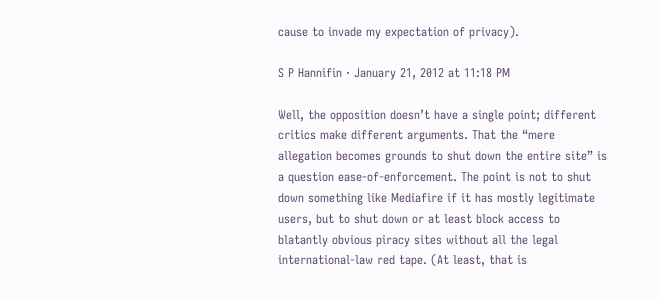cause to invade my expectation of privacy).

S P Hannifin · January 21, 2012 at 11:18 PM

Well, the opposition doesn’t have a single point; different critics make different arguments. That the “mere allegation becomes grounds to shut down the entire site” is a question ease-of-enforcement. The point is not to shut down something like Mediafire if it has mostly legitimate users, but to shut down or at least block access to blatantly obvious piracy sites without all the legal international-law red tape. (At least, that is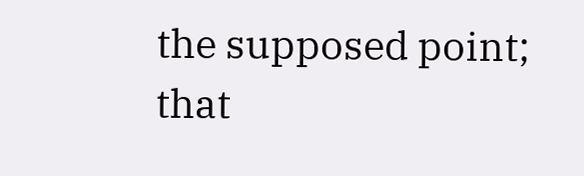the supposed point; that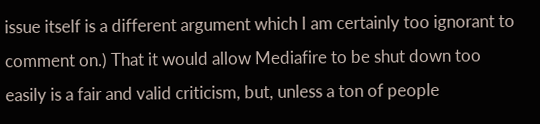issue itself is a different argument which I am certainly too ignorant to comment on.) That it would allow Mediafire to be shut down too easily is a fair and valid criticism, but, unless a ton of people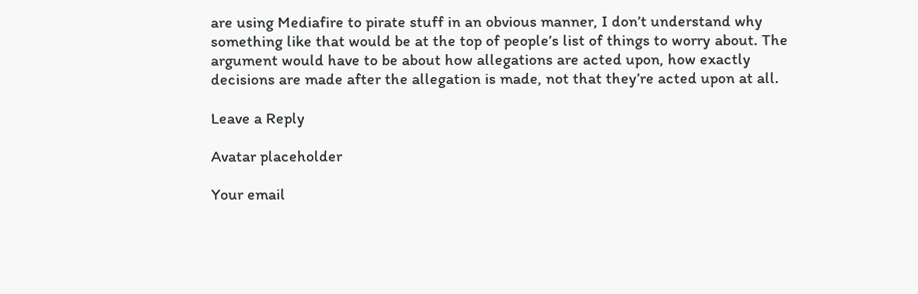are using Mediafire to pirate stuff in an obvious manner, I don’t understand why something like that would be at the top of people’s list of things to worry about. The argument would have to be about how allegations are acted upon, how exactly decisions are made after the allegation is made, not that they’re acted upon at all.

Leave a Reply

Avatar placeholder

Your email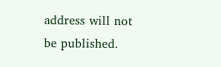address will not be published.